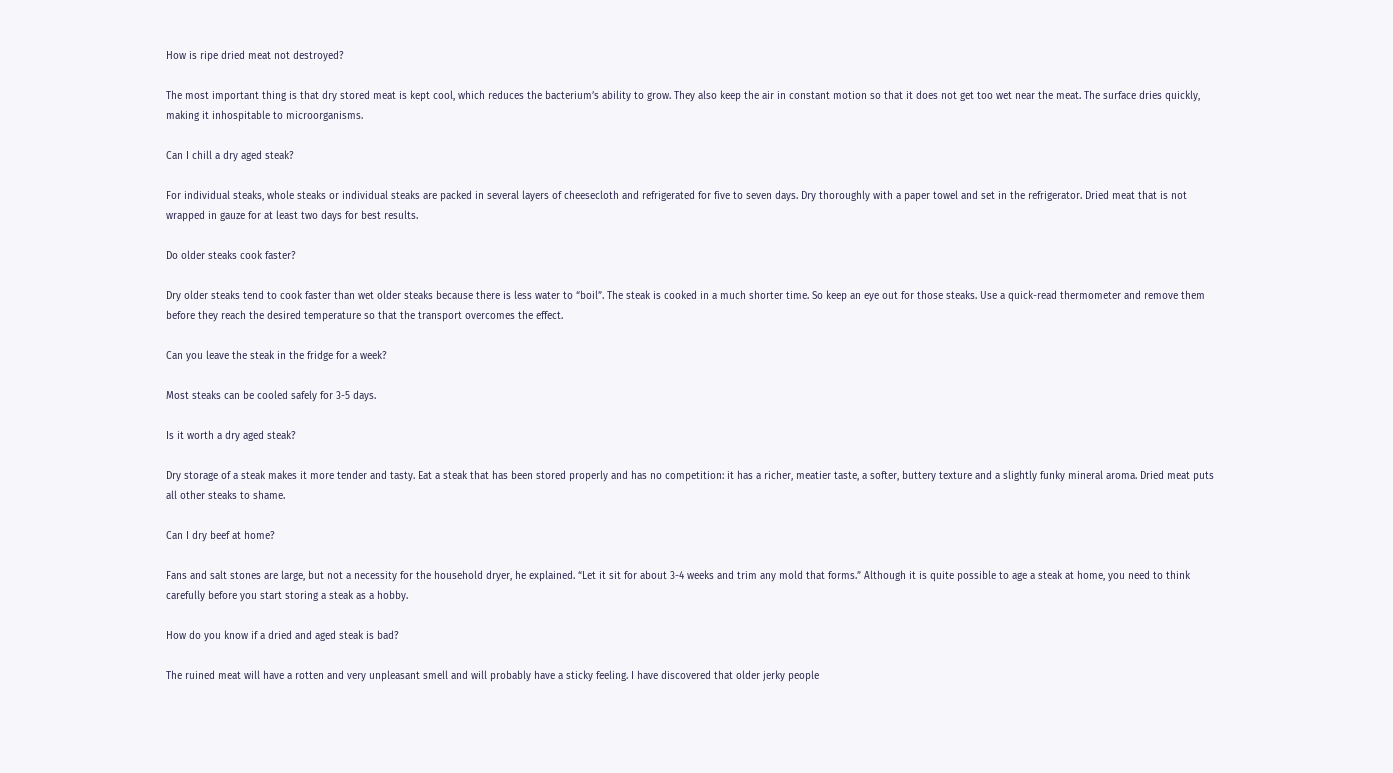How is ripe dried meat not destroyed?

The most important thing is that dry stored meat is kept cool, which reduces the bacterium’s ability to grow. They also keep the air in constant motion so that it does not get too wet near the meat. The surface dries quickly, making it inhospitable to microorganisms.

Can I chill a dry aged steak?

For individual steaks, whole steaks or individual steaks are packed in several layers of cheesecloth and refrigerated for five to seven days. Dry thoroughly with a paper towel and set in the refrigerator. Dried meat that is not wrapped in gauze for at least two days for best results.

Do older steaks cook faster?

Dry older steaks tend to cook faster than wet older steaks because there is less water to “boil”. The steak is cooked in a much shorter time. So keep an eye out for those steaks. Use a quick-read thermometer and remove them before they reach the desired temperature so that the transport overcomes the effect.

Can you leave the steak in the fridge for a week?

Most steaks can be cooled safely for 3-5 days.

Is it worth a dry aged steak?

Dry storage of a steak makes it more tender and tasty. Eat a steak that has been stored properly and has no competition: it has a richer, meatier taste, a softer, buttery texture and a slightly funky mineral aroma. Dried meat puts all other steaks to shame.

Can I dry beef at home?

Fans and salt stones are large, but not a necessity for the household dryer, he explained. “Let it sit for about 3-4 weeks and trim any mold that forms.” Although it is quite possible to age a steak at home, you need to think carefully before you start storing a steak as a hobby.

How do you know if a dried and aged steak is bad?

The ruined meat will have a rotten and very unpleasant smell and will probably have a sticky feeling. I have discovered that older jerky people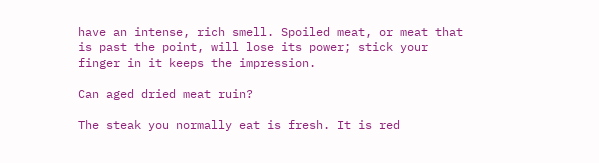have an intense, rich smell. Spoiled meat, or meat that is past the point, will lose its power; stick your finger in it keeps the impression.

Can aged dried meat ruin?

The steak you normally eat is fresh. It is red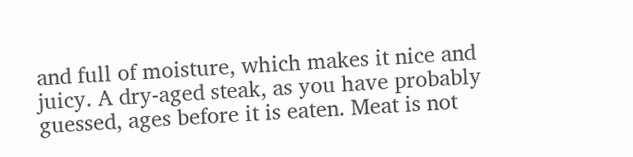and full of moisture, which makes it nice and juicy. A dry-aged steak, as you have probably guessed, ages before it is eaten. Meat is not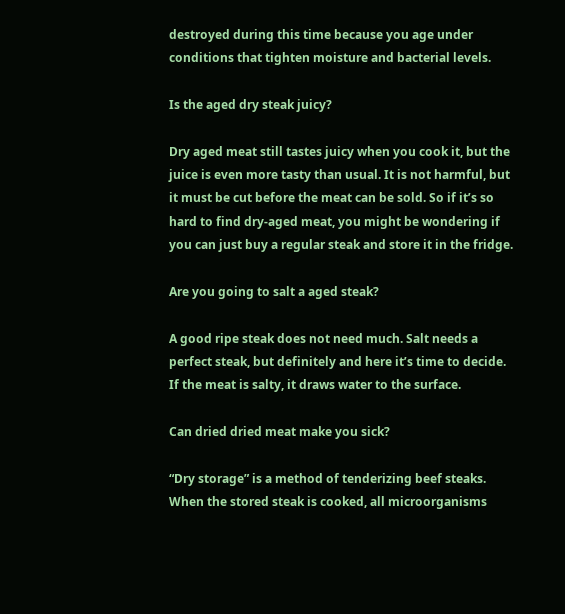destroyed during this time because you age under conditions that tighten moisture and bacterial levels.

Is the aged dry steak juicy?

Dry aged meat still tastes juicy when you cook it, but the juice is even more tasty than usual. It is not harmful, but it must be cut before the meat can be sold. So if it’s so hard to find dry-aged meat, you might be wondering if you can just buy a regular steak and store it in the fridge.

Are you going to salt a aged steak?

A good ripe steak does not need much. Salt needs a perfect steak, but definitely and here it’s time to decide. If the meat is salty, it draws water to the surface.

Can dried dried meat make you sick?

“Dry storage” is a method of tenderizing beef steaks. When the stored steak is cooked, all microorganisms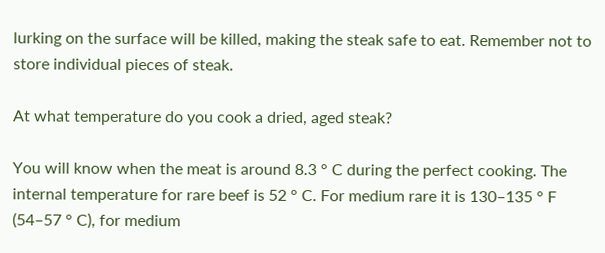lurking on the surface will be killed, making the steak safe to eat. Remember not to store individual pieces of steak.

At what temperature do you cook a dried, aged steak?

You will know when the meat is around 8.3 ° C during the perfect cooking. The internal temperature for rare beef is 52 ° C. For medium rare it is 130–135 ° F (54–57 ° C), for medium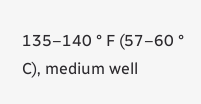135–140 ° F (57–60 ° C), medium well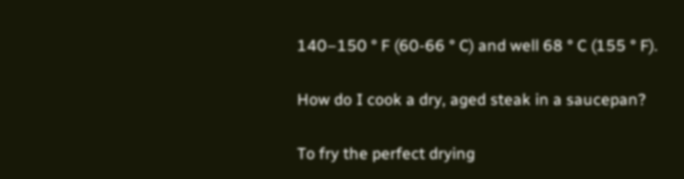140–150 ° F (60-66 ° C) and well 68 ° C (155 ° F).

How do I cook a dry, aged steak in a saucepan?

To fry the perfect drying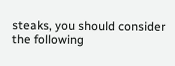steaks, you should consider the following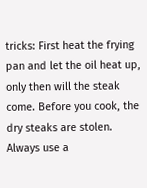tricks: First heat the frying pan and let the oil heat up, only then will the steak come. Before you cook, the dry steaks are stolen. Always use a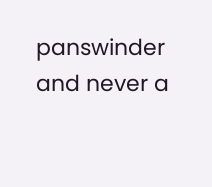panswinder and never a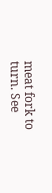meat fork to turn. See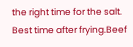the right time for the salt. Best time after frying.Beef